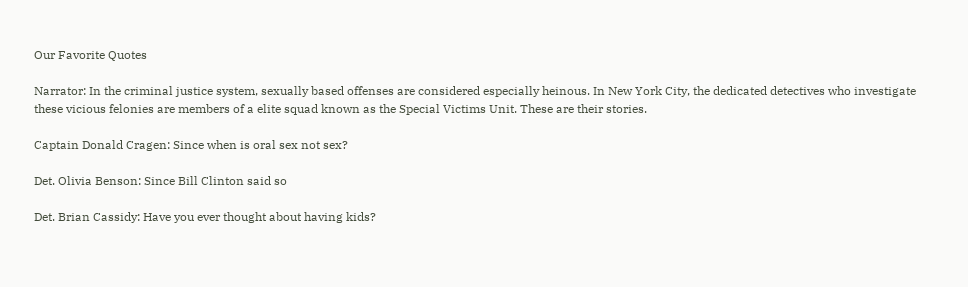Our Favorite Quotes

Narrator: In the criminal justice system, sexually based offenses are considered especially heinous. In New York City, the dedicated detectives who investigate these vicious felonies are members of a elite squad known as the Special Victims Unit. These are their stories.

Captain Donald Cragen: Since when is oral sex not sex?

Det. Olivia Benson: Since Bill Clinton said so

Det. Brian Cassidy: Have you ever thought about having kids?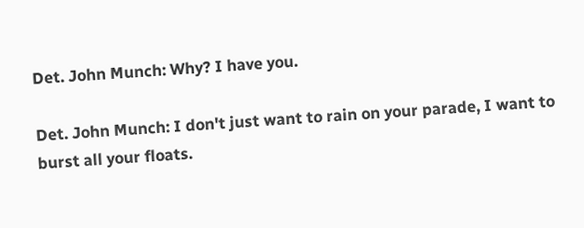Det. John Munch: Why? I have you.

Det. John Munch: I don't just want to rain on your parade, I want to burst all your floats.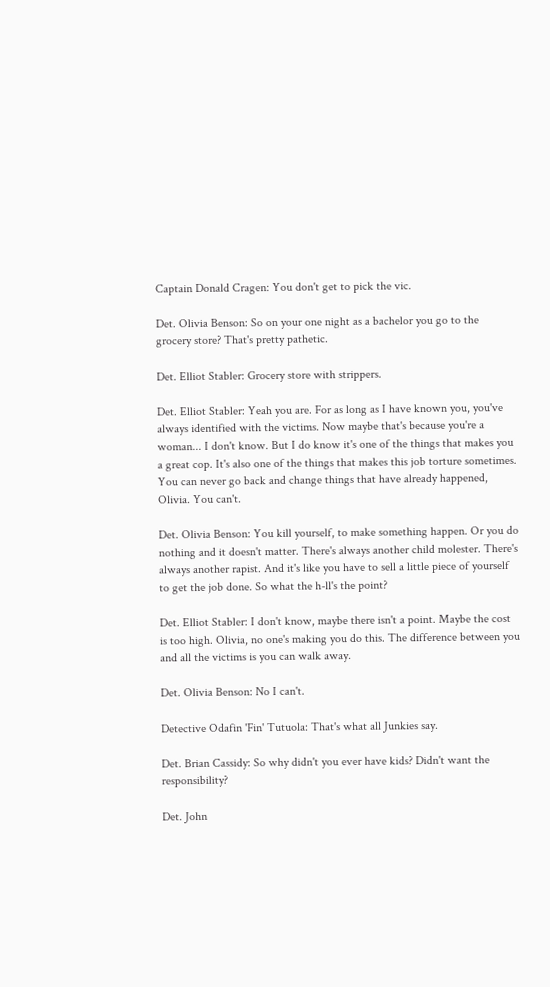Captain Donald Cragen: You don't get to pick the vic.

Det. Olivia Benson: So on your one night as a bachelor you go to the grocery store? That's pretty pathetic.

Det. Elliot Stabler: Grocery store with strippers.

Det. Elliot Stabler: Yeah you are. For as long as I have known you, you've always identified with the victims. Now maybe that's because you're a woman... I don't know. But I do know it's one of the things that makes you a great cop. It's also one of the things that makes this job torture sometimes. You can never go back and change things that have already happened, Olivia. You can't.

Det. Olivia Benson: You kill yourself, to make something happen. Or you do nothing and it doesn't matter. There's always another child molester. There's always another rapist. And it's like you have to sell a little piece of yourself to get the job done. So what the h-ll's the point?

Det. Elliot Stabler: I don't know, maybe there isn't a point. Maybe the cost is too high. Olivia, no one's making you do this. The difference between you and all the victims is you can walk away.

Det. Olivia Benson: No I can't.

Detective Odafin 'Fin' Tutuola: That's what all Junkies say.

Det. Brian Cassidy: So why didn't you ever have kids? Didn't want the responsibility?

Det. John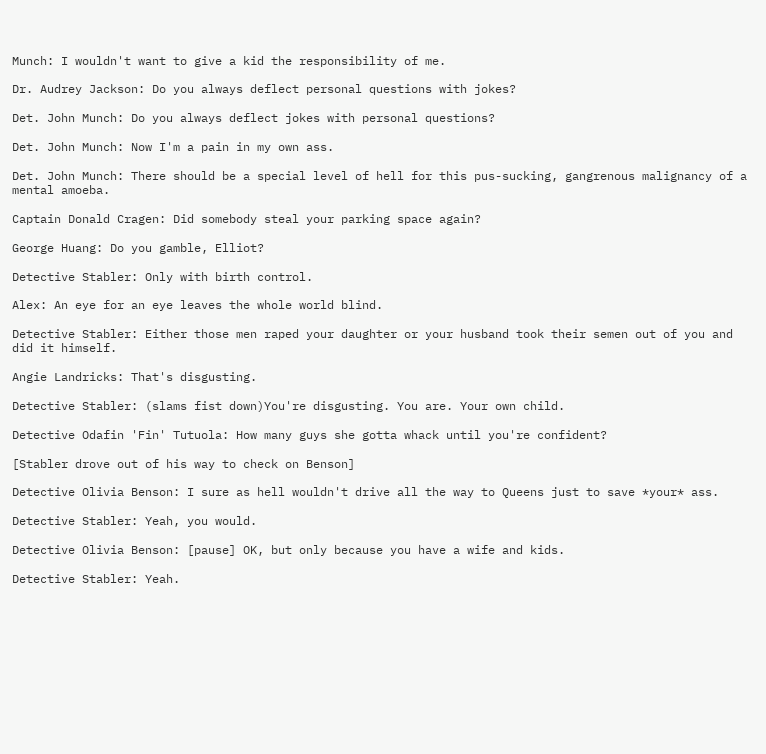Munch: I wouldn't want to give a kid the responsibility of me.

Dr. Audrey Jackson: Do you always deflect personal questions with jokes?

Det. John Munch: Do you always deflect jokes with personal questions?

Det. John Munch: Now I'm a pain in my own ass.

Det. John Munch: There should be a special level of hell for this pus-sucking, gangrenous malignancy of a mental amoeba.

Captain Donald Cragen: Did somebody steal your parking space again?

George Huang: Do you gamble, Elliot?

Detective Stabler: Only with birth control.

Alex: An eye for an eye leaves the whole world blind.

Detective Stabler: Either those men raped your daughter or your husband took their semen out of you and did it himself.

Angie Landricks: That's disgusting.

Detective Stabler: (slams fist down)You're disgusting. You are. Your own child.

Detective Odafin 'Fin' Tutuola: How many guys she gotta whack until you're confident?

[Stabler drove out of his way to check on Benson]

Detective Olivia Benson: I sure as hell wouldn't drive all the way to Queens just to save *your* ass.

Detective Stabler: Yeah, you would.

Detective Olivia Benson: [pause] OK, but only because you have a wife and kids.

Detective Stabler: Yeah.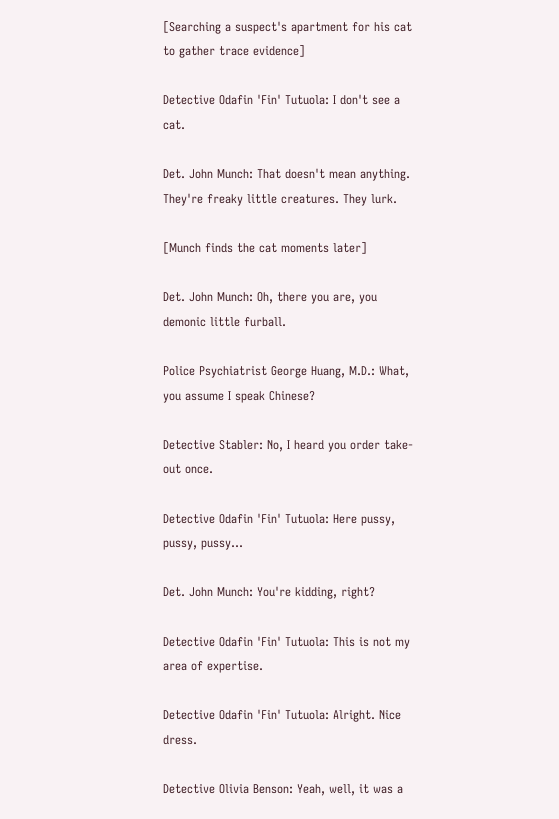[Searching a suspect's apartment for his cat to gather trace evidence]

Detective Odafin 'Fin' Tutuola: I don't see a cat.

Det. John Munch: That doesn't mean anything. They're freaky little creatures. They lurk.

[Munch finds the cat moments later]

Det. John Munch: Oh, there you are, you demonic little furball.

Police Psychiatrist George Huang, M.D.: What, you assume I speak Chinese?

Detective Stabler: No, I heard you order take-out once.

Detective Odafin 'Fin' Tutuola: Here pussy, pussy, pussy...

Det. John Munch: You're kidding, right?

Detective Odafin 'Fin' Tutuola: This is not my area of expertise.

Detective Odafin 'Fin' Tutuola: Alright. Nice dress.

Detective Olivia Benson: Yeah, well, it was a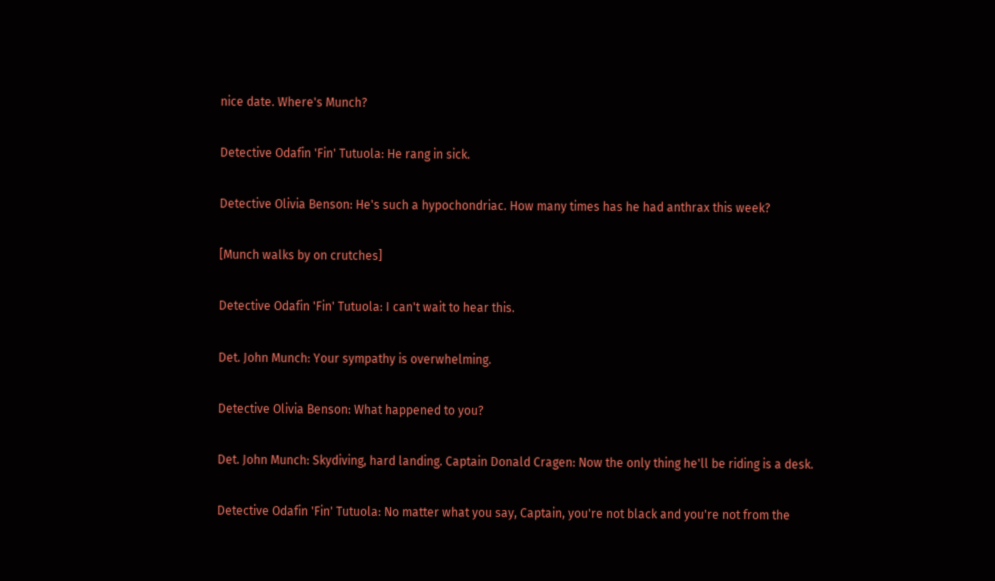nice date. Where's Munch?

Detective Odafin 'Fin' Tutuola: He rang in sick.

Detective Olivia Benson: He's such a hypochondriac. How many times has he had anthrax this week?

[Munch walks by on crutches]

Detective Odafin 'Fin' Tutuola: I can't wait to hear this.

Det. John Munch: Your sympathy is overwhelming.

Detective Olivia Benson: What happened to you?

Det. John Munch: Skydiving, hard landing. Captain Donald Cragen: Now the only thing he'll be riding is a desk.

Detective Odafin 'Fin' Tutuola: No matter what you say, Captain, you're not black and you're not from the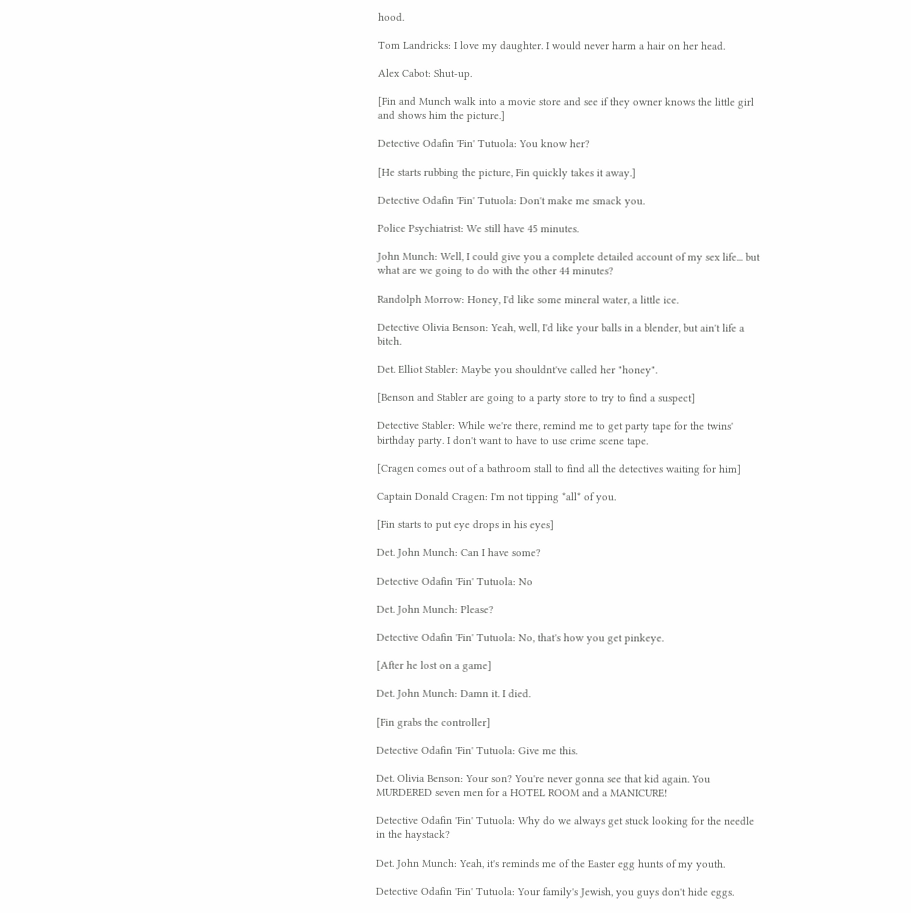hood.

Tom Landricks: I love my daughter. I would never harm a hair on her head.

Alex Cabot: Shut-up.

[Fin and Munch walk into a movie store and see if they owner knows the little girl and shows him the picture.]

Detective Odafin 'Fin' Tutuola: You know her?

[He starts rubbing the picture, Fin quickly takes it away.]

Detective Odafin 'Fin' Tutuola: Don't make me smack you.

Police Psychiatrist: We still have 45 minutes.

John Munch: Well, I could give you a complete detailed account of my sex life... but what are we going to do with the other 44 minutes?

Randolph Morrow: Honey, I'd like some mineral water, a little ice.

Detective Olivia Benson: Yeah, well, I'd like your balls in a blender, but ain't life a bitch.

Det. Elliot Stabler: Maybe you shouldnt've called her "honey".

[Benson and Stabler are going to a party store to try to find a suspect]

Detective Stabler: While we're there, remind me to get party tape for the twins' birthday party. I don't want to have to use crime scene tape.

[Cragen comes out of a bathroom stall to find all the detectives waiting for him]

Captain Donald Cragen: I'm not tipping *all* of you.

[Fin starts to put eye drops in his eyes]

Det. John Munch: Can I have some?

Detective Odafin 'Fin' Tutuola: No

Det. John Munch: Please?

Detective Odafin 'Fin' Tutuola: No, that's how you get pinkeye.

[After he lost on a game]

Det. John Munch: Damn it. I died.

[Fin grabs the controller]

Detective Odafin 'Fin' Tutuola: Give me this.

Det. Olivia Benson: Your son? You're never gonna see that kid again. You MURDERED seven men for a HOTEL ROOM and a MANICURE!

Detective Odafin 'Fin' Tutuola: Why do we always get stuck looking for the needle in the haystack?

Det. John Munch: Yeah, it's reminds me of the Easter egg hunts of my youth.

Detective Odafin 'Fin' Tutuola: Your family's Jewish, you guys don't hide eggs.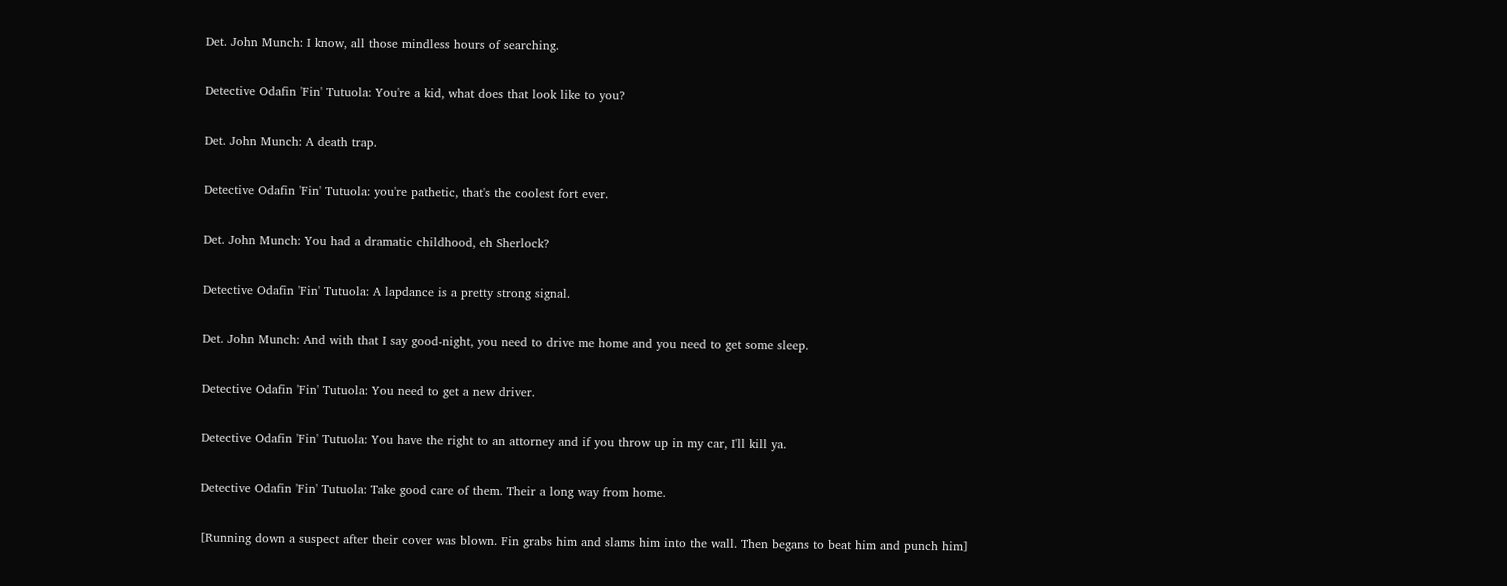Det. John Munch: I know, all those mindless hours of searching.

Detective Odafin 'Fin' Tutuola: You're a kid, what does that look like to you?

Det. John Munch: A death trap.

Detective Odafin 'Fin' Tutuola: you're pathetic, that's the coolest fort ever.

Det. John Munch: You had a dramatic childhood, eh Sherlock?

Detective Odafin 'Fin' Tutuola: A lapdance is a pretty strong signal.

Det. John Munch: And with that I say good-night, you need to drive me home and you need to get some sleep.

Detective Odafin 'Fin' Tutuola: You need to get a new driver.

Detective Odafin 'Fin' Tutuola: You have the right to an attorney and if you throw up in my car, I'll kill ya.

Detective Odafin 'Fin' Tutuola: Take good care of them. Their a long way from home.

[Running down a suspect after their cover was blown. Fin grabs him and slams him into the wall. Then begans to beat him and punch him]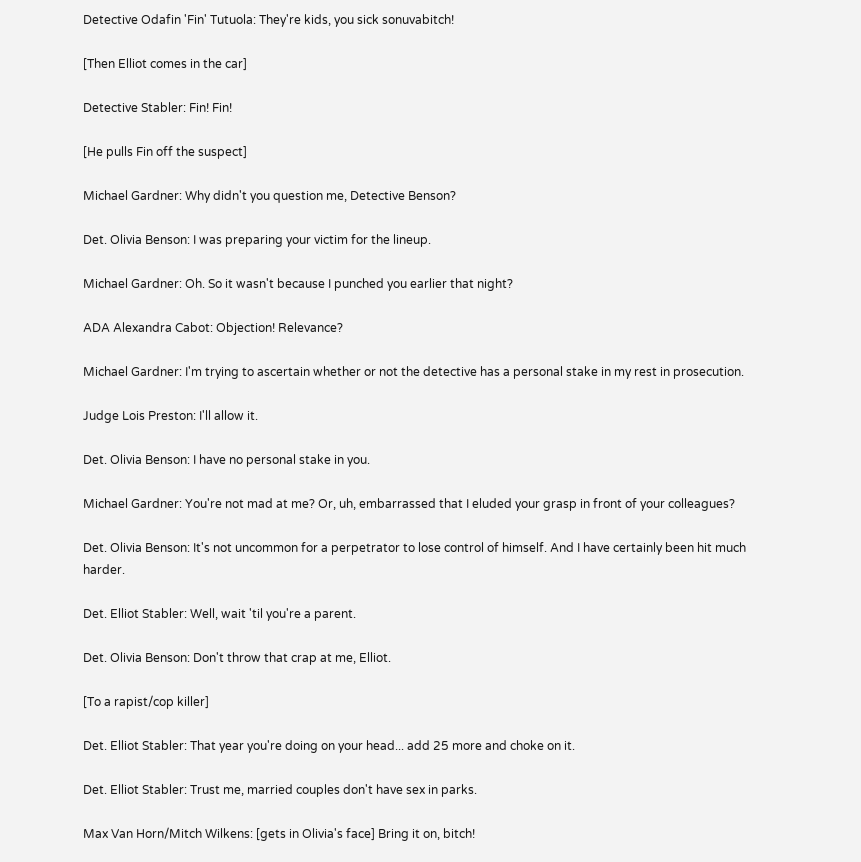Detective Odafin 'Fin' Tutuola: They're kids, you sick sonuvabitch!

[Then Elliot comes in the car]

Detective Stabler: Fin! Fin!

[He pulls Fin off the suspect]

Michael Gardner: Why didn't you question me, Detective Benson?

Det. Olivia Benson: I was preparing your victim for the lineup.

Michael Gardner: Oh. So it wasn't because I punched you earlier that night?

ADA Alexandra Cabot: Objection! Relevance?

Michael Gardner: I'm trying to ascertain whether or not the detective has a personal stake in my rest in prosecution.

Judge Lois Preston: I'll allow it.

Det. Olivia Benson: I have no personal stake in you.

Michael Gardner: You're not mad at me? Or, uh, embarrassed that I eluded your grasp in front of your colleagues?

Det. Olivia Benson: It's not uncommon for a perpetrator to lose control of himself. And I have certainly been hit much harder.

Det. Elliot Stabler: Well, wait 'til you're a parent.

Det. Olivia Benson: Don't throw that crap at me, Elliot.

[To a rapist/cop killer]

Det. Elliot Stabler: That year you're doing on your head... add 25 more and choke on it.

Det. Elliot Stabler: Trust me, married couples don't have sex in parks.

Max Van Horn/Mitch Wilkens: [gets in Olivia's face] Bring it on, bitch!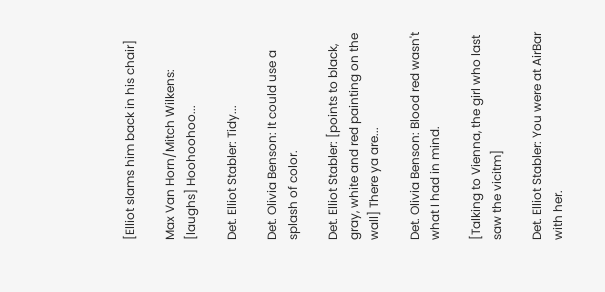[Elliot slams him back in his chair]

Max Van Horn/Mitch Wilkens: [laughs] Hoohoohoo...

Det. Elliot Stabler: Tidy...

Det. Olivia Benson: It could use a splash of color.

Det. Elliot Stabler: [points to black, gray, white and red painting on the wall] There ya are...

Det. Olivia Benson: Blood red wasn't what I had in mind.

[Talking to Vienna, the girl who last saw the vicitm]

Det. Elliot Stabler: You were at AirBar with her.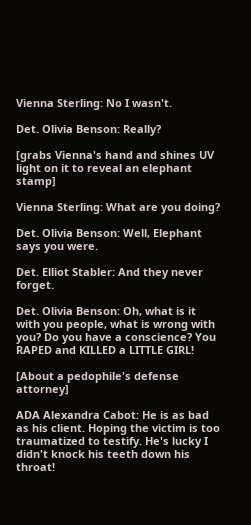Vienna Sterling: No I wasn't.

Det. Olivia Benson: Really?

[grabs Vienna's hand and shines UV light on it to reveal an elephant stamp]

Vienna Sterling: What are you doing?

Det. Olivia Benson: Well, Elephant says you were.

Det. Elliot Stabler: And they never forget.

Det. Olivia Benson: Oh, what is it with you people, what is wrong with you? Do you have a conscience? You RAPED and KILLED a LITTLE GIRL!

[About a pedophile's defense attorney]

ADA Alexandra Cabot: He is as bad as his client. Hoping the victim is too traumatized to testify. He's lucky I didn't knock his teeth down his throat!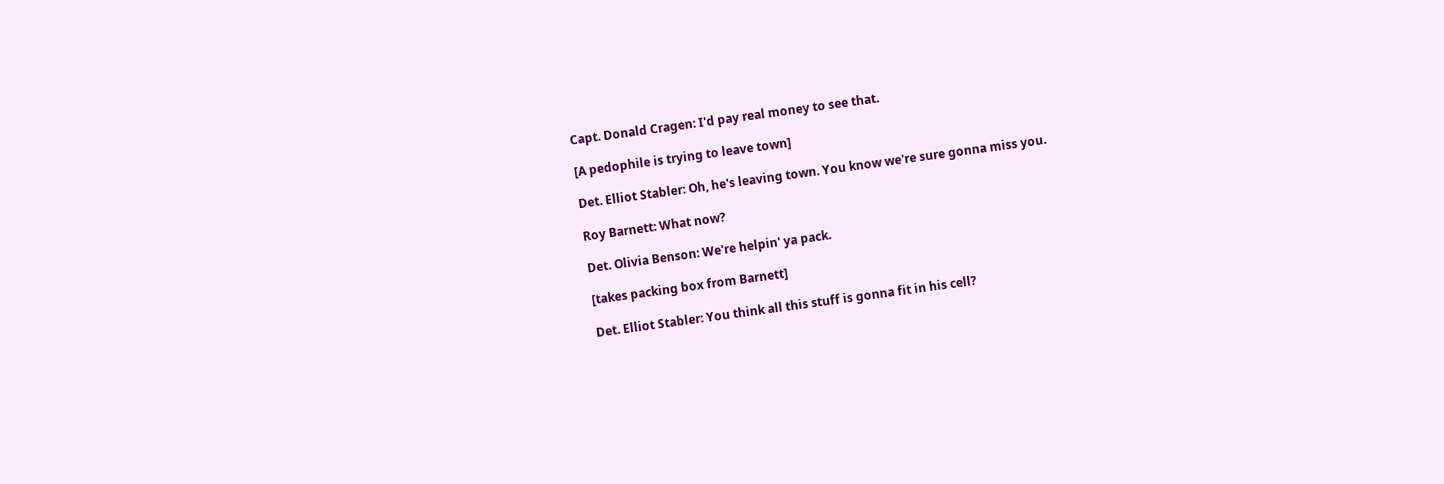Capt. Donald Cragen: I'd pay real money to see that.

[A pedophile is trying to leave town]

Det. Elliot Stabler: Oh, he's leaving town. You know we're sure gonna miss you.

Roy Barnett: What now?

Det. Olivia Benson: We're helpin' ya pack.

[takes packing box from Barnett]

Det. Elliot Stabler: You think all this stuff is gonna fit in his cell?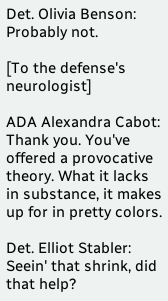Det. Olivia Benson: Probably not.

[To the defense's neurologist]

ADA Alexandra Cabot: Thank you. You've offered a provocative theory. What it lacks in substance, it makes up for in pretty colors.

Det. Elliot Stabler: Seein' that shrink, did that help?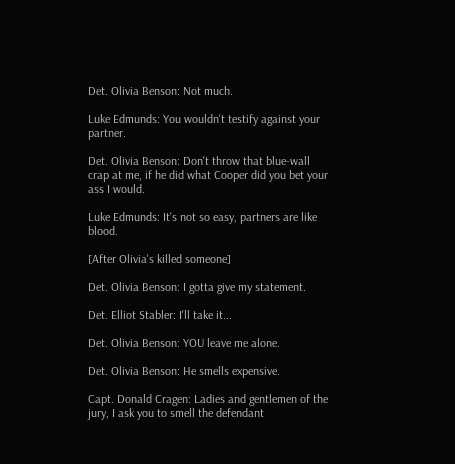Det. Olivia Benson: Not much.

Luke Edmunds: You wouldn't testify against your partner.

Det. Olivia Benson: Don't throw that blue-wall crap at me, if he did what Cooper did you bet your ass I would.

Luke Edmunds: It's not so easy, partners are like blood.

[After Olivia's killed someone]

Det. Olivia Benson: I gotta give my statement.

Det. Elliot Stabler: I'll take it...

Det. Olivia Benson: YOU leave me alone.

Det. Olivia Benson: He smells expensive.

Capt. Donald Cragen: Ladies and gentlemen of the jury, I ask you to smell the defendant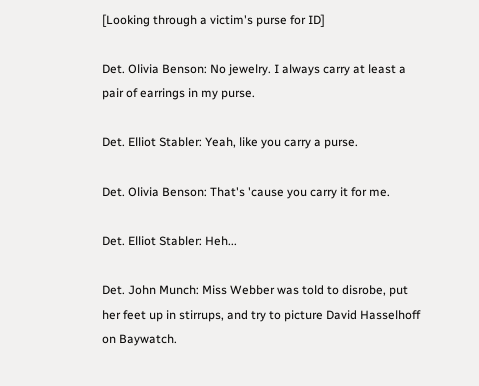[Looking through a victim's purse for ID]

Det. Olivia Benson: No jewelry. I always carry at least a pair of earrings in my purse.

Det. Elliot Stabler: Yeah, like you carry a purse.

Det. Olivia Benson: That's 'cause you carry it for me.

Det. Elliot Stabler: Heh...

Det. John Munch: Miss Webber was told to disrobe, put her feet up in stirrups, and try to picture David Hasselhoff on Baywatch.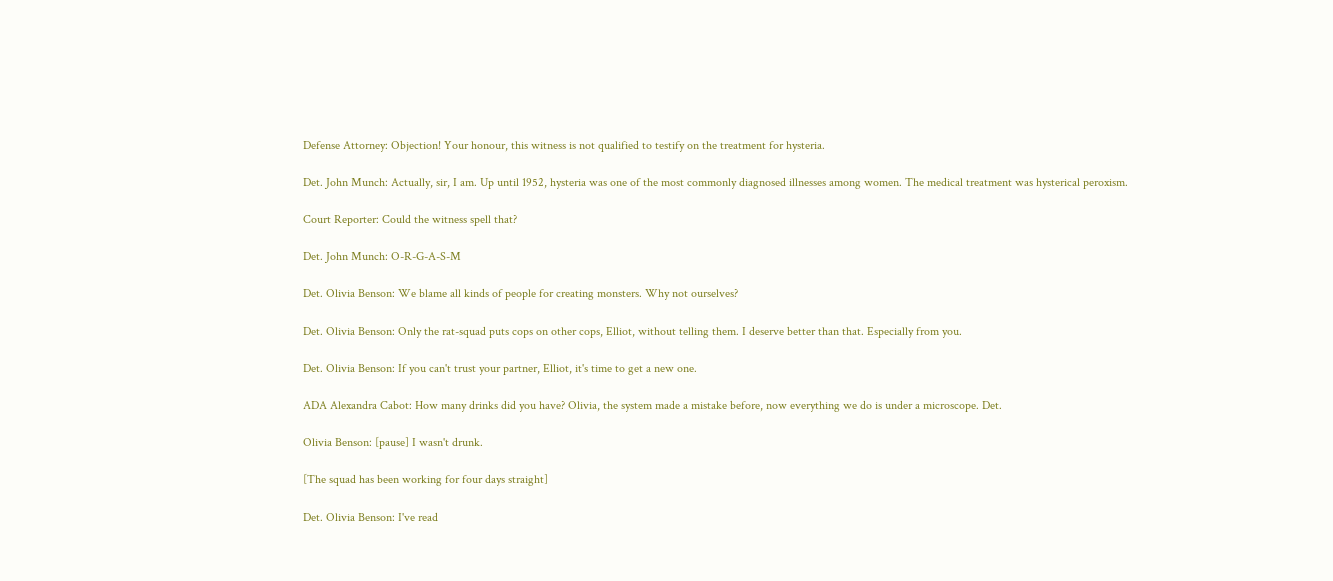Defense Attorney: Objection! Your honour, this witness is not qualified to testify on the treatment for hysteria.

Det. John Munch: Actually, sir, I am. Up until 1952, hysteria was one of the most commonly diagnosed illnesses among women. The medical treatment was hysterical peroxism.

Court Reporter: Could the witness spell that?

Det. John Munch: O-R-G-A-S-M

Det. Olivia Benson: We blame all kinds of people for creating monsters. Why not ourselves?

Det. Olivia Benson: Only the rat-squad puts cops on other cops, Elliot, without telling them. I deserve better than that. Especially from you.

Det. Olivia Benson: If you can't trust your partner, Elliot, it's time to get a new one.

ADA Alexandra Cabot: How many drinks did you have? Olivia, the system made a mistake before, now everything we do is under a microscope. Det.

Olivia Benson: [pause] I wasn't drunk.

[The squad has been working for four days straight]

Det. Olivia Benson: I've read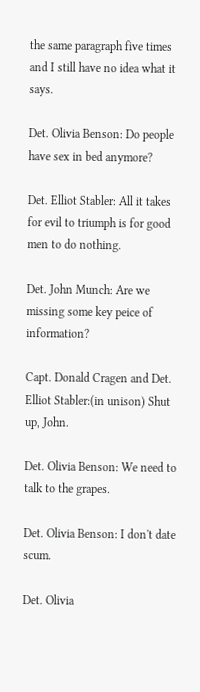the same paragraph five times and I still have no idea what it says.

Det. Olivia Benson: Do people have sex in bed anymore?

Det. Elliot Stabler: All it takes for evil to triumph is for good men to do nothing.

Det. John Munch: Are we missing some key peice of information?

Capt. Donald Cragen and Det. Elliot Stabler:(in unison) Shut up, John.

Det. Olivia Benson: We need to talk to the grapes.

Det. Olivia Benson: I don't date scum.

Det. Olivia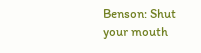Benson: Shut your mouth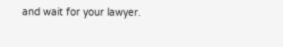and wait for your lawyer.